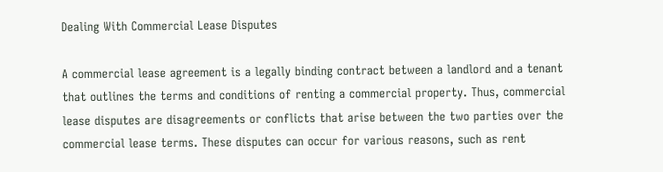Dealing With Commercial Lease Disputes

A commercial lease agreement is a legally binding contract between a landlord and a tenant that outlines the terms and conditions of renting a commercial property. Thus, commercial lease disputes are disagreements or conflicts that arise between the two parties over the commercial lease terms. These disputes can occur for various reasons, such as rent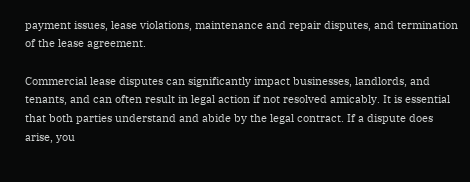payment issues, lease violations, maintenance and repair disputes, and termination of the lease agreement.

Commercial lease disputes can significantly impact businesses, landlords, and tenants, and can often result in legal action if not resolved amicably. It is essential that both parties understand and abide by the legal contract. If a dispute does arise, you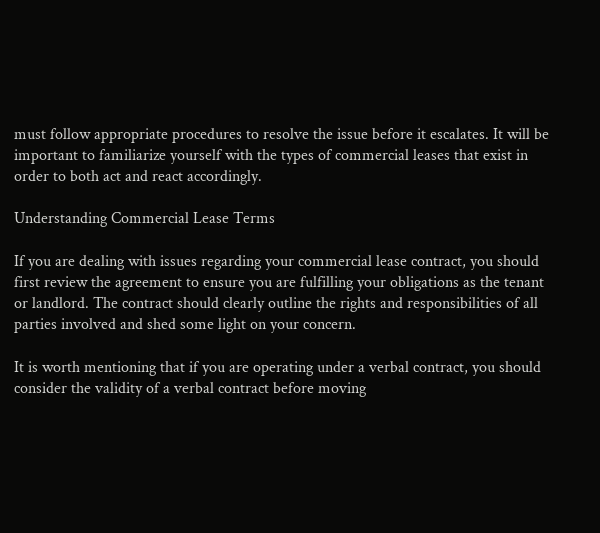must follow appropriate procedures to resolve the issue before it escalates. It will be important to familiarize yourself with the types of commercial leases that exist in order to both act and react accordingly.

Understanding Commercial Lease Terms

If you are dealing with issues regarding your commercial lease contract, you should first review the agreement to ensure you are fulfilling your obligations as the tenant or landlord. The contract should clearly outline the rights and responsibilities of all parties involved and shed some light on your concern.

It is worth mentioning that if you are operating under a verbal contract, you should consider the validity of a verbal contract before moving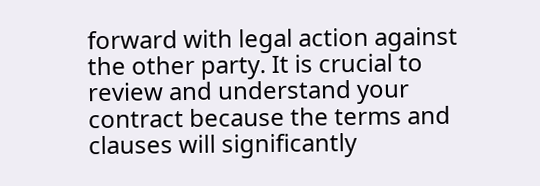forward with legal action against the other party. It is crucial to review and understand your contract because the terms and clauses will significantly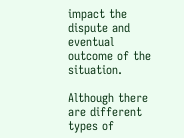impact the dispute and eventual outcome of the situation.

Although there are different types of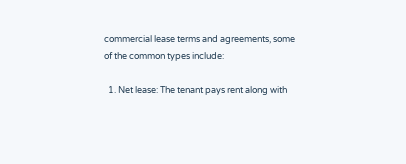commercial lease terms and agreements, some of the common types include:

  1. Net lease: The tenant pays rent along with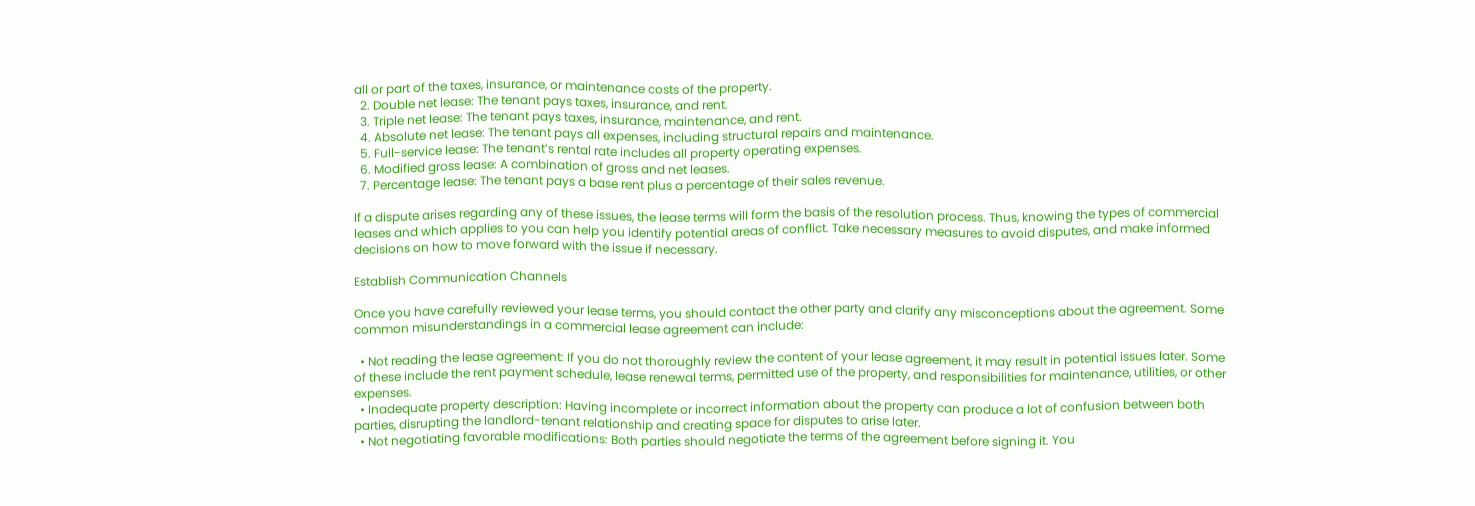all or part of the taxes, insurance, or maintenance costs of the property.
  2. Double net lease: The tenant pays taxes, insurance, and rent.
  3. Triple net lease: The tenant pays taxes, insurance, maintenance, and rent.
  4. Absolute net lease: The tenant pays all expenses, including structural repairs and maintenance.
  5. Full-service lease: The tenant’s rental rate includes all property operating expenses.
  6. Modified gross lease: A combination of gross and net leases.
  7. Percentage lease: The tenant pays a base rent plus a percentage of their sales revenue.

If a dispute arises regarding any of these issues, the lease terms will form the basis of the resolution process. Thus, knowing the types of commercial leases and which applies to you can help you identify potential areas of conflict. Take necessary measures to avoid disputes, and make informed decisions on how to move forward with the issue if necessary.

Establish Communication Channels

Once you have carefully reviewed your lease terms, you should contact the other party and clarify any misconceptions about the agreement. Some common misunderstandings in a commercial lease agreement can include:

  • Not reading the lease agreement: If you do not thoroughly review the content of your lease agreement, it may result in potential issues later. Some of these include the rent payment schedule, lease renewal terms, permitted use of the property, and responsibilities for maintenance, utilities, or other expenses.
  • Inadequate property description: Having incomplete or incorrect information about the property can produce a lot of confusion between both parties, disrupting the landlord-tenant relationship and creating space for disputes to arise later.
  • Not negotiating favorable modifications: Both parties should negotiate the terms of the agreement before signing it. You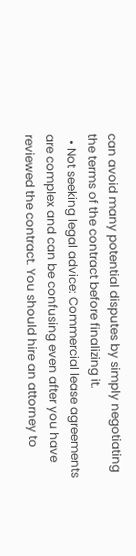can avoid many potential disputes by simply negotiating the terms of the contract before finalizing it.
  • Not seeking legal advice: Commercial lease agreements are complex and can be confusing even after you have reviewed the contract. You should hire an attorney to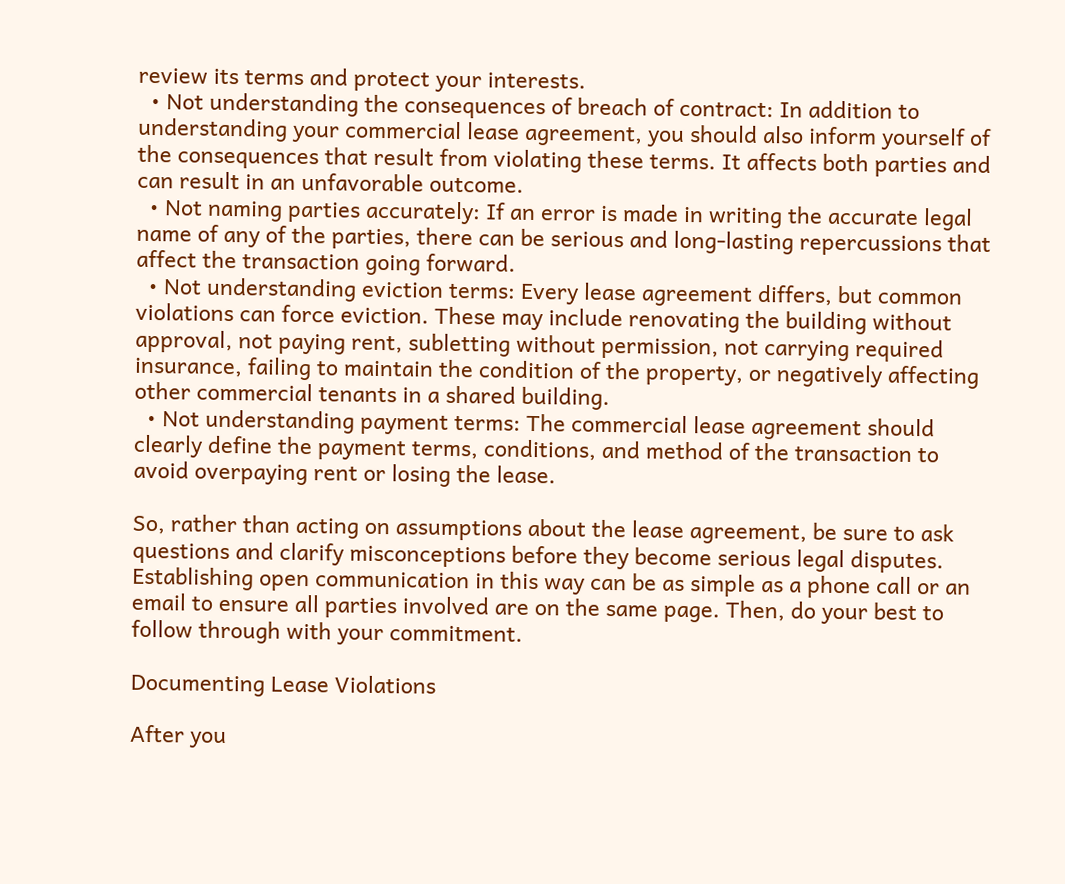review its terms and protect your interests.
  • Not understanding the consequences of breach of contract: In addition to understanding your commercial lease agreement, you should also inform yourself of the consequences that result from violating these terms. It affects both parties and can result in an unfavorable outcome.
  • Not naming parties accurately: If an error is made in writing the accurate legal name of any of the parties, there can be serious and long-lasting repercussions that affect the transaction going forward.
  • Not understanding eviction terms: Every lease agreement differs, but common violations can force eviction. These may include renovating the building without approval, not paying rent, subletting without permission, not carrying required insurance, failing to maintain the condition of the property, or negatively affecting other commercial tenants in a shared building.
  • Not understanding payment terms: The commercial lease agreement should clearly define the payment terms, conditions, and method of the transaction to avoid overpaying rent or losing the lease.

So, rather than acting on assumptions about the lease agreement, be sure to ask questions and clarify misconceptions before they become serious legal disputes. Establishing open communication in this way can be as simple as a phone call or an email to ensure all parties involved are on the same page. Then, do your best to follow through with your commitment.

Documenting Lease Violations

After you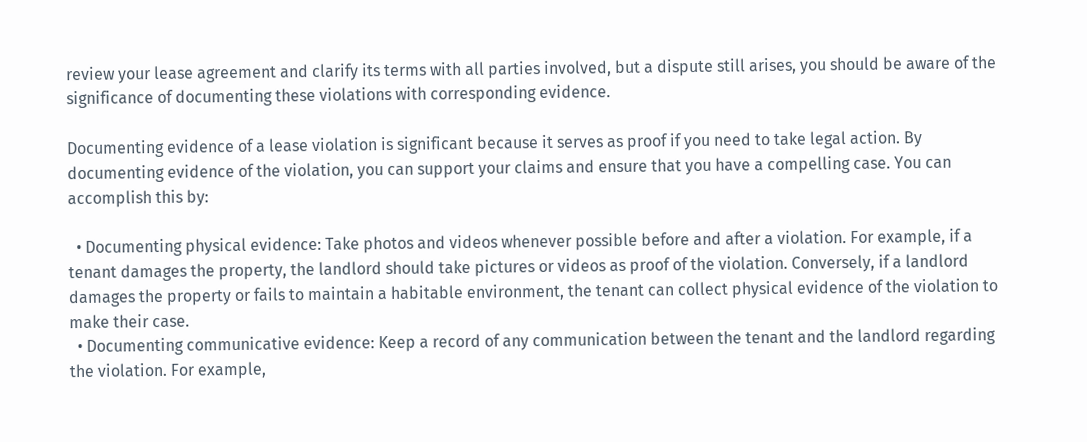review your lease agreement and clarify its terms with all parties involved, but a dispute still arises, you should be aware of the significance of documenting these violations with corresponding evidence.

Documenting evidence of a lease violation is significant because it serves as proof if you need to take legal action. By documenting evidence of the violation, you can support your claims and ensure that you have a compelling case. You can accomplish this by:

  • Documenting physical evidence: Take photos and videos whenever possible before and after a violation. For example, if a tenant damages the property, the landlord should take pictures or videos as proof of the violation. Conversely, if a landlord damages the property or fails to maintain a habitable environment, the tenant can collect physical evidence of the violation to make their case.
  • Documenting communicative evidence: Keep a record of any communication between the tenant and the landlord regarding the violation. For example,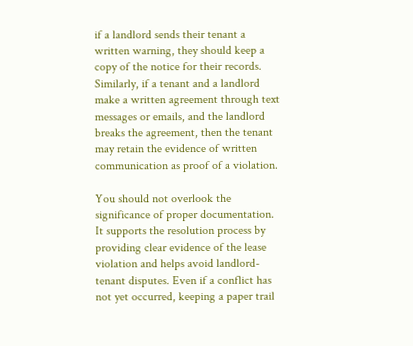if a landlord sends their tenant a written warning, they should keep a copy of the notice for their records. Similarly, if a tenant and a landlord make a written agreement through text messages or emails, and the landlord breaks the agreement, then the tenant may retain the evidence of written communication as proof of a violation.

You should not overlook the significance of proper documentation. It supports the resolution process by providing clear evidence of the lease violation and helps avoid landlord-tenant disputes. Even if a conflict has not yet occurred, keeping a paper trail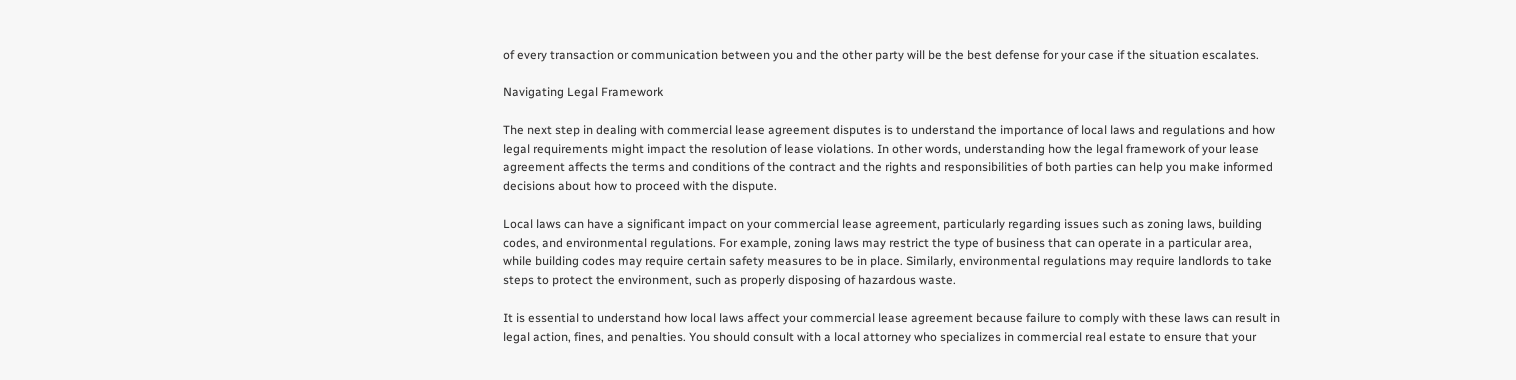of every transaction or communication between you and the other party will be the best defense for your case if the situation escalates.

Navigating Legal Framework

The next step in dealing with commercial lease agreement disputes is to understand the importance of local laws and regulations and how legal requirements might impact the resolution of lease violations. In other words, understanding how the legal framework of your lease agreement affects the terms and conditions of the contract and the rights and responsibilities of both parties can help you make informed decisions about how to proceed with the dispute.

Local laws can have a significant impact on your commercial lease agreement, particularly regarding issues such as zoning laws, building codes, and environmental regulations. For example, zoning laws may restrict the type of business that can operate in a particular area, while building codes may require certain safety measures to be in place. Similarly, environmental regulations may require landlords to take steps to protect the environment, such as properly disposing of hazardous waste.

It is essential to understand how local laws affect your commercial lease agreement because failure to comply with these laws can result in legal action, fines, and penalties. You should consult with a local attorney who specializes in commercial real estate to ensure that your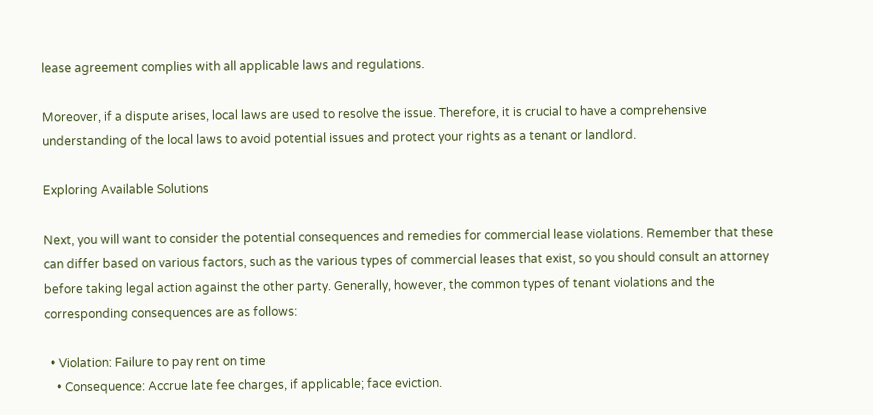lease agreement complies with all applicable laws and regulations.

Moreover, if a dispute arises, local laws are used to resolve the issue. Therefore, it is crucial to have a comprehensive understanding of the local laws to avoid potential issues and protect your rights as a tenant or landlord.

Exploring Available Solutions

Next, you will want to consider the potential consequences and remedies for commercial lease violations. Remember that these can differ based on various factors, such as the various types of commercial leases that exist, so you should consult an attorney before taking legal action against the other party. Generally, however, the common types of tenant violations and the corresponding consequences are as follows:

  • Violation: Failure to pay rent on time
    • Consequence: Accrue late fee charges, if applicable; face eviction.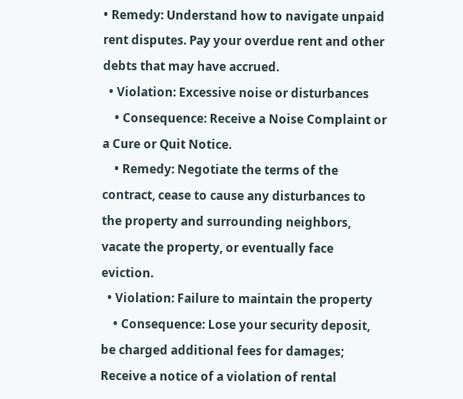• Remedy: Understand how to navigate unpaid rent disputes. Pay your overdue rent and other debts that may have accrued.
  • Violation: Excessive noise or disturbances
    • Consequence: Receive a Noise Complaint or a Cure or Quit Notice.
    • Remedy: Negotiate the terms of the contract, cease to cause any disturbances to the property and surrounding neighbors, vacate the property, or eventually face eviction.
  • Violation: Failure to maintain the property
    • Consequence: Lose your security deposit, be charged additional fees for damages; Receive a notice of a violation of rental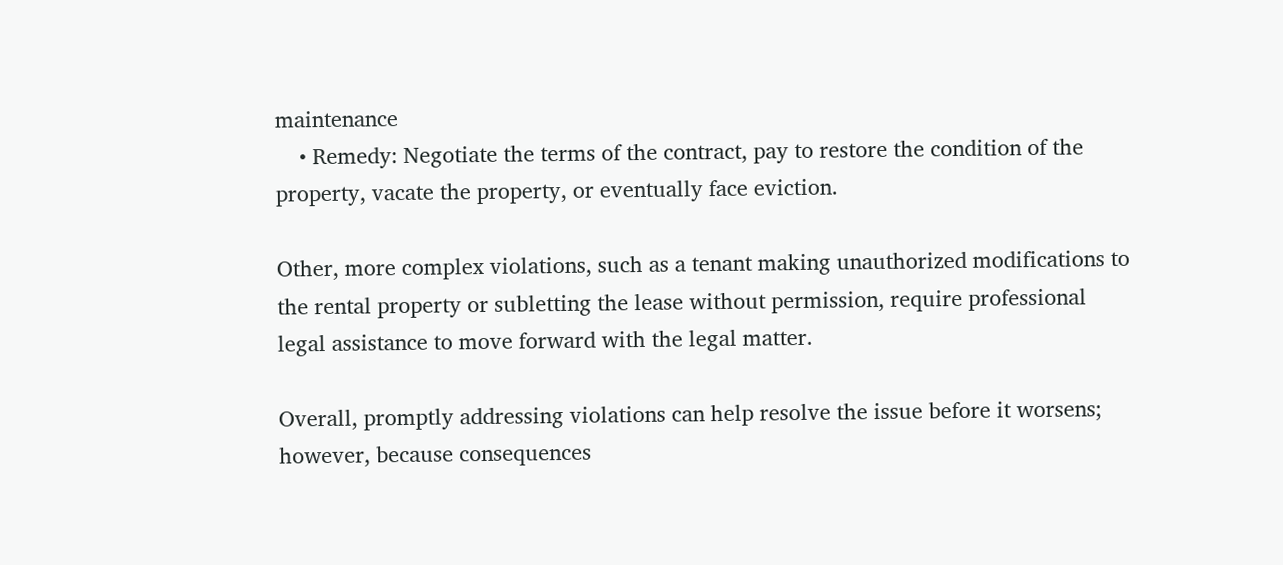maintenance
    • Remedy: Negotiate the terms of the contract, pay to restore the condition of the property, vacate the property, or eventually face eviction.

Other, more complex violations, such as a tenant making unauthorized modifications to the rental property or subletting the lease without permission, require professional legal assistance to move forward with the legal matter.

Overall, promptly addressing violations can help resolve the issue before it worsens; however, because consequences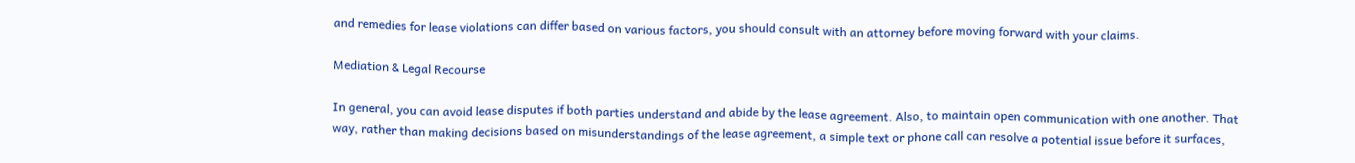and remedies for lease violations can differ based on various factors, you should consult with an attorney before moving forward with your claims.

Mediation & Legal Recourse

In general, you can avoid lease disputes if both parties understand and abide by the lease agreement. Also, to maintain open communication with one another. That way, rather than making decisions based on misunderstandings of the lease agreement, a simple text or phone call can resolve a potential issue before it surfaces,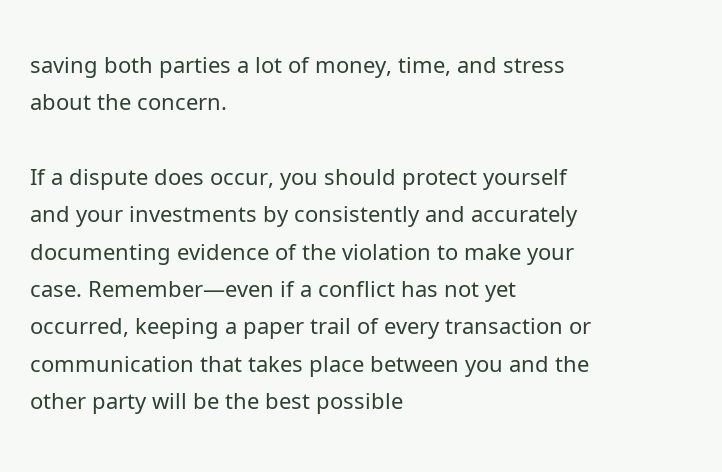saving both parties a lot of money, time, and stress about the concern.

If a dispute does occur, you should protect yourself and your investments by consistently and accurately documenting evidence of the violation to make your case. Remember—even if a conflict has not yet occurred, keeping a paper trail of every transaction or communication that takes place between you and the other party will be the best possible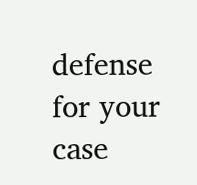defense for your case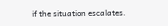if the situation escalates.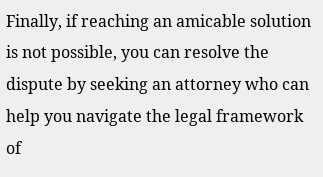Finally, if reaching an amicable solution is not possible, you can resolve the dispute by seeking an attorney who can help you navigate the legal framework of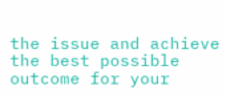the issue and achieve the best possible outcome for your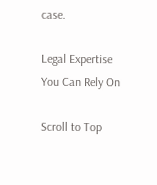case.

Legal Expertise You Can Rely On

Scroll to Top